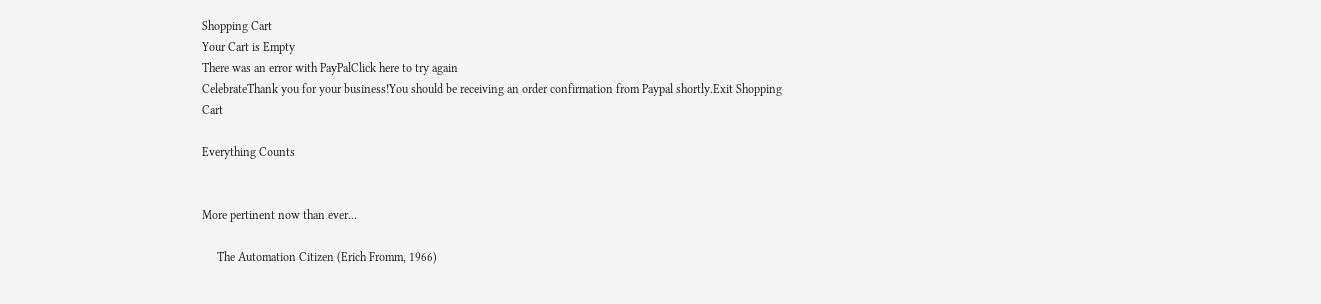Shopping Cart
Your Cart is Empty
There was an error with PayPalClick here to try again
CelebrateThank you for your business!You should be receiving an order confirmation from Paypal shortly.Exit Shopping Cart

Everything Counts


More pertinent now than ever...

     The Automation Citizen (Erich Fromm, 1966)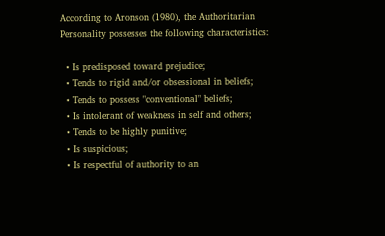According to Aronson (1980), the Authoritarian Personality possesses the following characteristics:

  • Is predisposed toward prejudice;
  • Tends to rigid and/or obsessional in beliefs;
  • Tends to possess "conventional" beliefs;
  • Is intolerant of weakness in self and others;
  • Tends to be highly punitive;
  • Is suspicious;
  • Is respectful of authority to an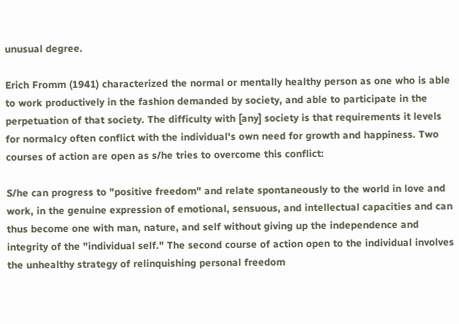unusual degree.

Erich Fromm (1941) characterized the normal or mentally healthy person as one who is able to work productively in the fashion demanded by society, and able to participate in the perpetuation of that society. The difficulty with [any] society is that requirements it levels for normalcy often conflict with the individual's own need for growth and happiness. Two courses of action are open as s/he tries to overcome this conflict:

S/he can progress to "positive freedom" and relate spontaneously to the world in love and work, in the genuine expression of emotional, sensuous, and intellectual capacities and can thus become one with man, nature, and self without giving up the independence and integrity of the "individual self." The second course of action open to the individual involves the unhealthy strategy of relinquishing personal freedom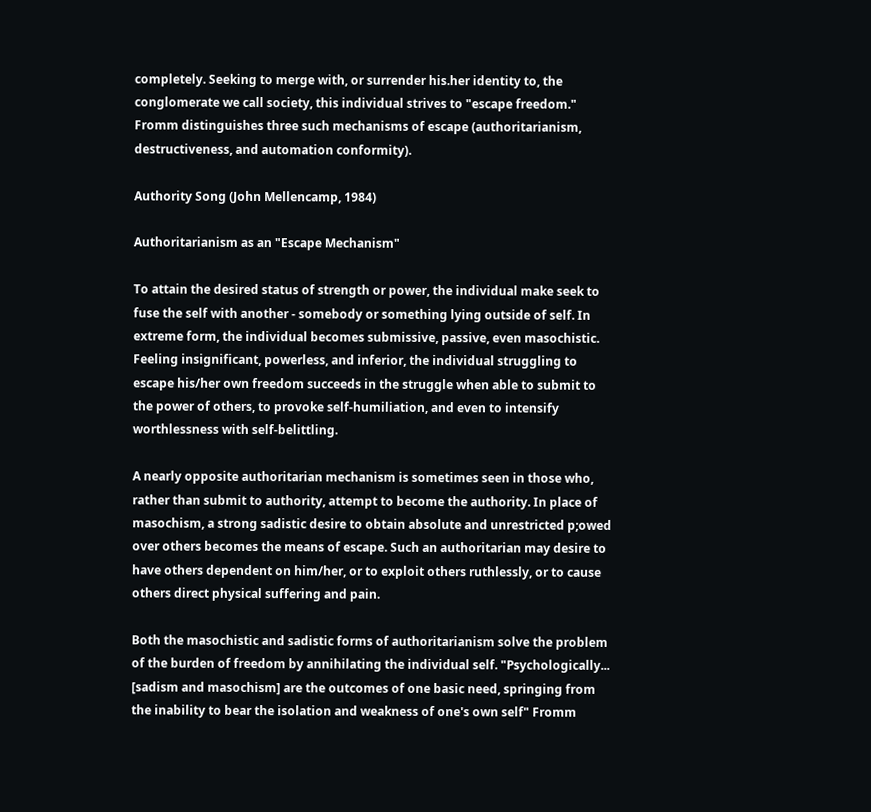completely. Seeking to merge with, or surrender his.her identity to, the conglomerate we call society, this individual strives to "escape freedom." Fromm distinguishes three such mechanisms of escape (authoritarianism, destructiveness, and automation conformity).

Authority Song (John Mellencamp, 1984)

Authoritarianism as an "Escape Mechanism"

To attain the desired status of strength or power, the individual make seek to fuse the self with another - somebody or something lying outside of self. In extreme form, the individual becomes submissive, passive, even masochistic. Feeling insignificant, powerless, and inferior, the individual struggling to escape his/her own freedom succeeds in the struggle when able to submit to the power of others, to provoke self-humiliation, and even to intensify worthlessness with self-belittling.

A nearly opposite authoritarian mechanism is sometimes seen in those who, rather than submit to authority, attempt to become the authority. In place of masochism, a strong sadistic desire to obtain absolute and unrestricted p;owed over others becomes the means of escape. Such an authoritarian may desire to have others dependent on him/her, or to exploit others ruthlessly, or to cause others direct physical suffering and pain.

Both the masochistic and sadistic forms of authoritarianism solve the problem of the burden of freedom by annihilating the individual self. "Psychologically... [sadism and masochism] are the outcomes of one basic need, springing from the inability to bear the isolation and weakness of one's own self" Fromm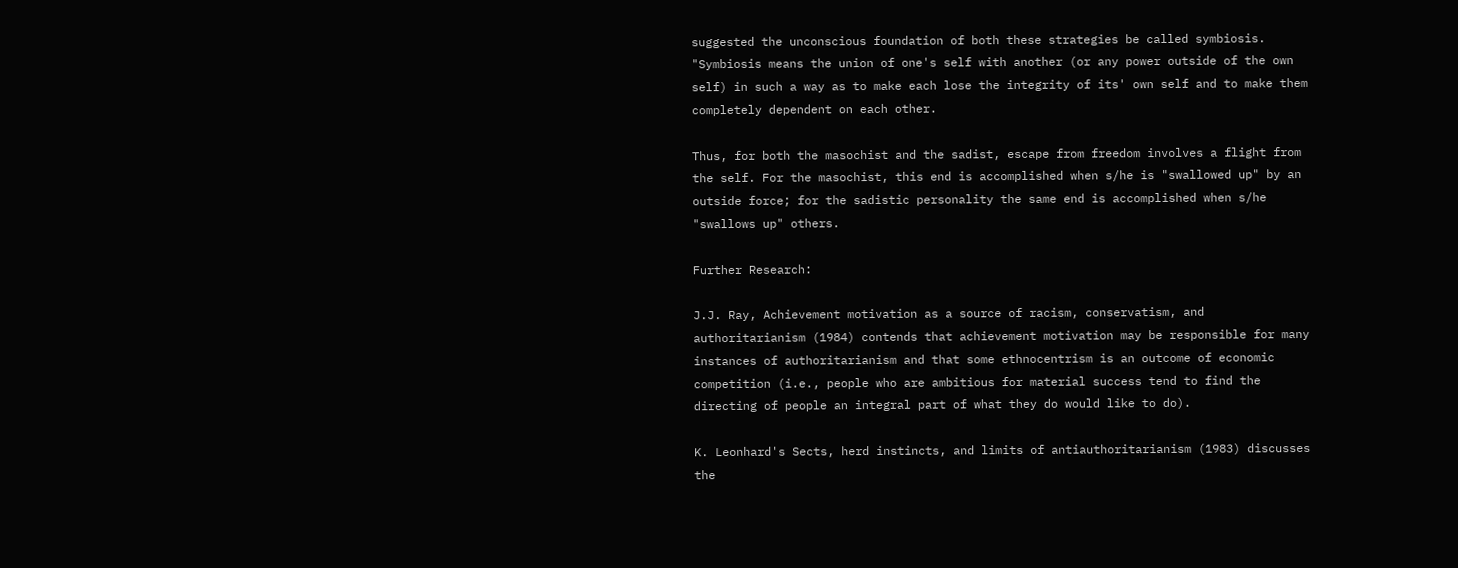suggested the unconscious foundation of both these strategies be called symbiosis. "Symbiosis means the union of one's self with another (or any power outside of the own self) in such a way as to make each lose the integrity of its' own self and to make them completely dependent on each other.

Thus, for both the masochist and the sadist, escape from freedom involves a flight from the self. For the masochist, this end is accomplished when s/he is "swallowed up" by an outside force; for the sadistic personality the same end is accomplished when s/he "swallows up" others.

Further Research:

J.J. Ray, Achievement motivation as a source of racism, conservatism, and authoritarianism (1984) contends that achievement motivation may be responsible for many instances of authoritarianism and that some ethnocentrism is an outcome of economic competition (i.e., people who are ambitious for material success tend to find the directing of people an integral part of what they do would like to do).

K. Leonhard's Sects, herd instincts, and limits of antiauthoritarianism (1983) discusses the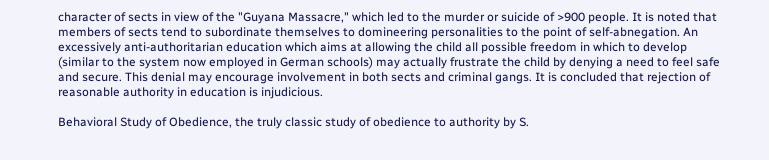character of sects in view of the "Guyana Massacre," which led to the murder or suicide of >900 people. It is noted that members of sects tend to subordinate themselves to domineering personalities to the point of self-abnegation. An excessively anti-authoritarian education which aims at allowing the child all possible freedom in which to develop (similar to the system now employed in German schools) may actually frustrate the child by denying a need to feel safe and secure. This denial may encourage involvement in both sects and criminal gangs. It is concluded that rejection of reasonable authority in education is injudicious.

Behavioral Study of Obedience, the truly classic study of obedience to authority by S.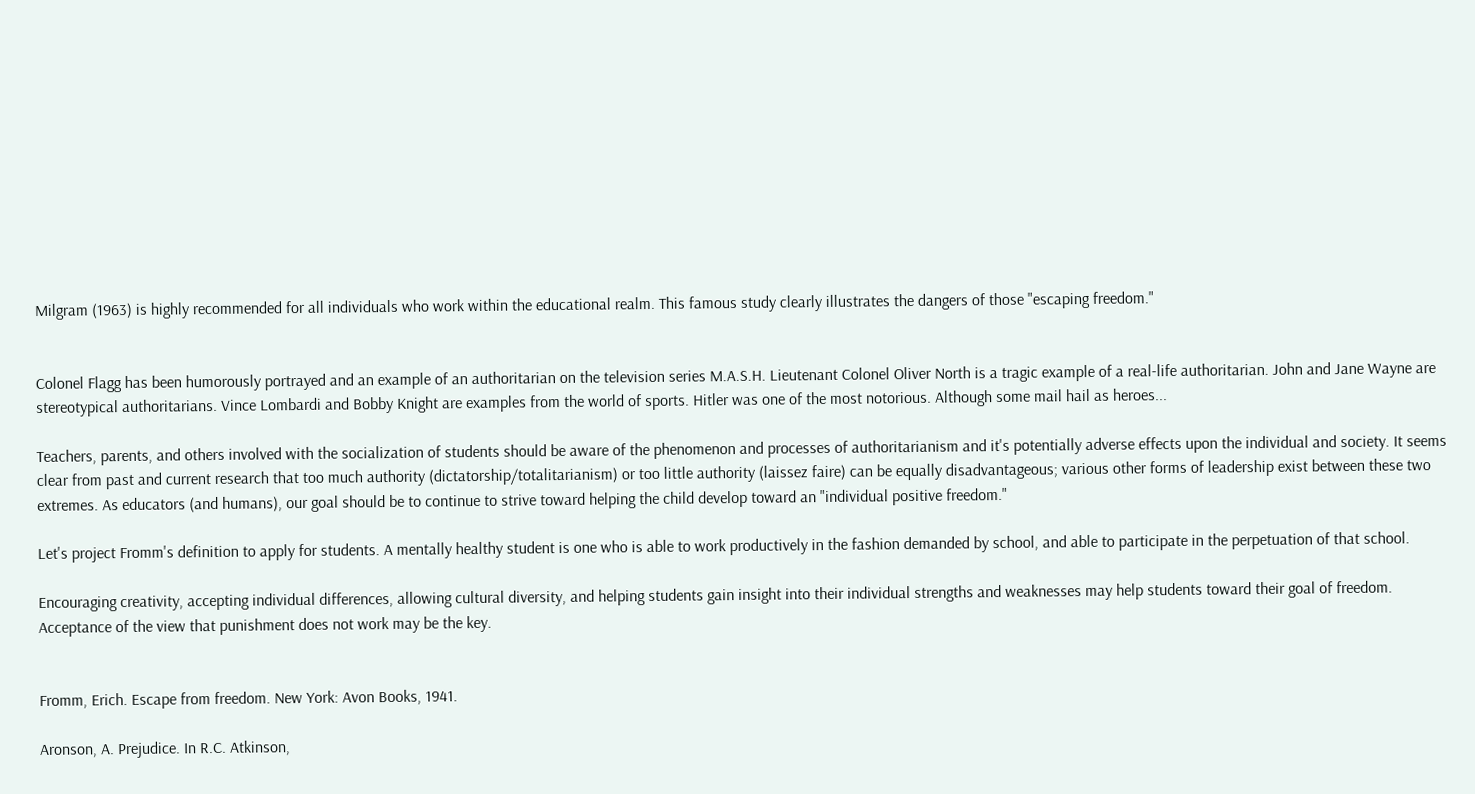Milgram (1963) is highly recommended for all individuals who work within the educational realm. This famous study clearly illustrates the dangers of those "escaping freedom."


Colonel Flagg has been humorously portrayed and an example of an authoritarian on the television series M.A.S.H. Lieutenant Colonel Oliver North is a tragic example of a real-life authoritarian. John and Jane Wayne are stereotypical authoritarians. Vince Lombardi and Bobby Knight are examples from the world of sports. Hitler was one of the most notorious. Although some mail hail as heroes...

Teachers, parents, and others involved with the socialization of students should be aware of the phenomenon and processes of authoritarianism and it's potentially adverse effects upon the individual and society. It seems clear from past and current research that too much authority (dictatorship/totalitarianism) or too little authority (laissez faire) can be equally disadvantageous; various other forms of leadership exist between these two extremes. As educators (and humans), our goal should be to continue to strive toward helping the child develop toward an "individual positive freedom."

Let's project Fromm's definition to apply for students. A mentally healthy student is one who is able to work productively in the fashion demanded by school, and able to participate in the perpetuation of that school.

Encouraging creativity, accepting individual differences, allowing cultural diversity, and helping students gain insight into their individual strengths and weaknesses may help students toward their goal of freedom. Acceptance of the view that punishment does not work may be the key.


Fromm, Erich. Escape from freedom. New York: Avon Books, 1941.

Aronson, A. Prejudice. In R.C. Atkinson,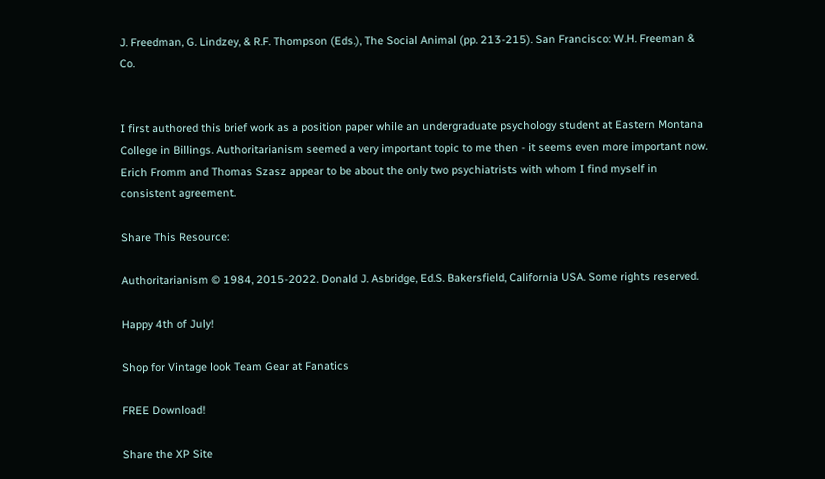J. Freedman, G. Lindzey, & R.F. Thompson (Eds.), The Social Animal (pp. 213-215). San Francisco: W.H. Freeman & Co.


I first authored this brief work as a position paper while an undergraduate psychology student at Eastern Montana College in Billings. Authoritarianism seemed a very important topic to me then - it seems even more important now. Erich Fromm and Thomas Szasz appear to be about the only two psychiatrists with whom I find myself in consistent agreement.

Share This Resource:

Authoritarianism © 1984, 2015-2022. Donald J. Asbridge, Ed.S. Bakersfield, California USA. Some rights reserved.

Happy 4th of July!

Shop for Vintage look Team Gear at Fanatics

FREE Download!

Share the XP Site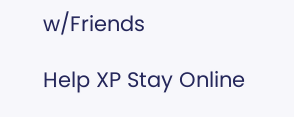w/Friends

Help XP Stay Online